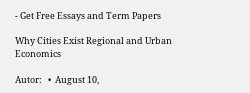- Get Free Essays and Term Papers

Why Cities Exist Regional and Urban Economics

Autor:   •  August 10,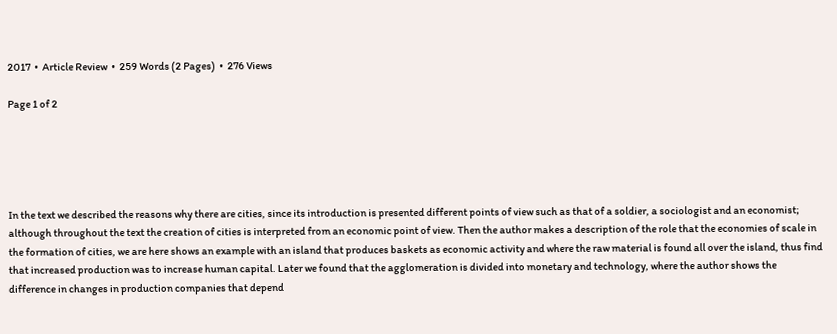2017  •  Article Review  •  259 Words (2 Pages)  •  276 Views

Page 1 of 2





In the text we described the reasons why there are cities, since its introduction is presented different points of view such as that of a soldier, a sociologist and an economist; although throughout the text the creation of cities is interpreted from an economic point of view. Then the author makes a description of the role that the economies of scale in the formation of cities, we are here shows an example with an island that produces baskets as economic activity and where the raw material is found all over the island, thus find that increased production was to increase human capital. Later we found that the agglomeration is divided into monetary and technology, where the author shows the difference in changes in production companies that depend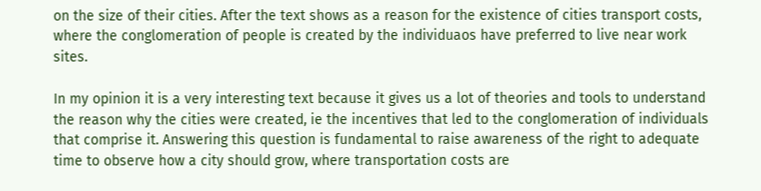on the size of their cities. After the text shows as a reason for the existence of cities transport costs, where the conglomeration of people is created by the individuaos have preferred to live near work sites.

In my opinion it is a very interesting text because it gives us a lot of theories and tools to understand the reason why the cities were created, ie the incentives that led to the conglomeration of individuals that comprise it. Answering this question is fundamental to raise awareness of the right to adequate time to observe how a city should grow, where transportation costs are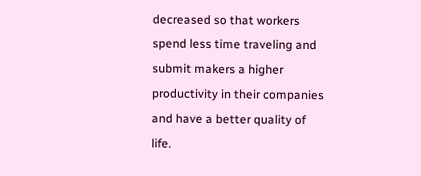decreased so that workers spend less time traveling and submit makers a higher productivity in their companies and have a better quality of life.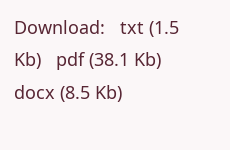Download:   txt (1.5 Kb)   pdf (38.1 Kb)   docx (8.5 Kb)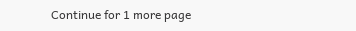Continue for 1 more page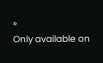»
Only available on